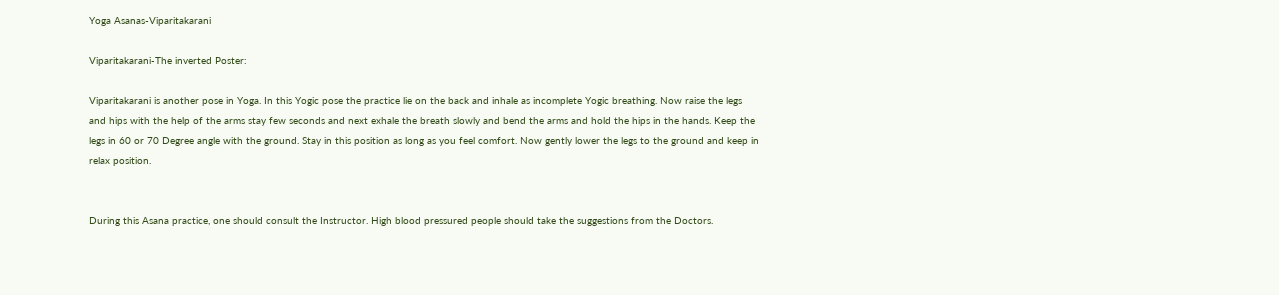Yoga Asanas-Viparitakarani

Viparitakarani-The inverted Poster:

Viparitakarani is another pose in Yoga. In this Yogic pose the practice lie on the back and inhale as incomplete Yogic breathing. Now raise the legs and hips with the help of the arms stay few seconds and next exhale the breath slowly and bend the arms and hold the hips in the hands. Keep the legs in 60 or 70 Degree angle with the ground. Stay in this position as long as you feel comfort. Now gently lower the legs to the ground and keep in relax position.


During this Asana practice, one should consult the Instructor. High blood pressured people should take the suggestions from the Doctors.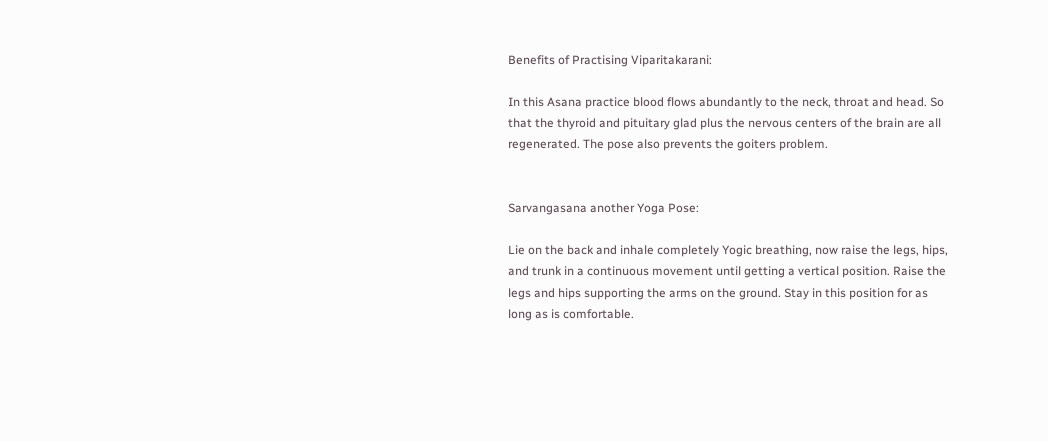Benefits of Practising Viparitakarani:

In this Asana practice blood flows abundantly to the neck, throat and head. So that the thyroid and pituitary glad plus the nervous centers of the brain are all regenerated. The pose also prevents the goiters problem.


Sarvangasana another Yoga Pose:

Lie on the back and inhale completely Yogic breathing, now raise the legs, hips, and trunk in a continuous movement until getting a vertical position. Raise the legs and hips supporting the arms on the ground. Stay in this position for as long as is comfortable.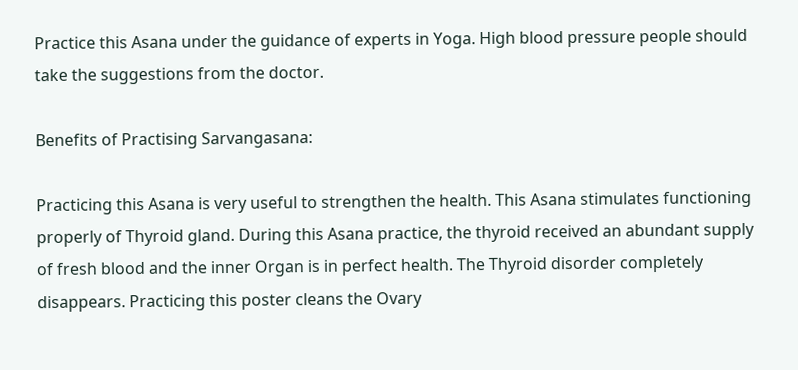Practice this Asana under the guidance of experts in Yoga. High blood pressure people should take the suggestions from the doctor.

Benefits of Practising Sarvangasana:

Practicing this Asana is very useful to strengthen the health. This Asana stimulates functioning properly of Thyroid gland. During this Asana practice, the thyroid received an abundant supply of fresh blood and the inner Organ is in perfect health. The Thyroid disorder completely disappears. Practicing this poster cleans the Ovary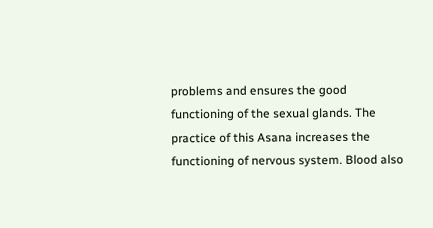problems and ensures the good functioning of the sexual glands. The practice of this Asana increases the functioning of nervous system. Blood also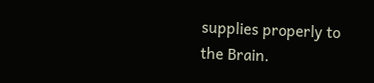supplies properly to the Brain.